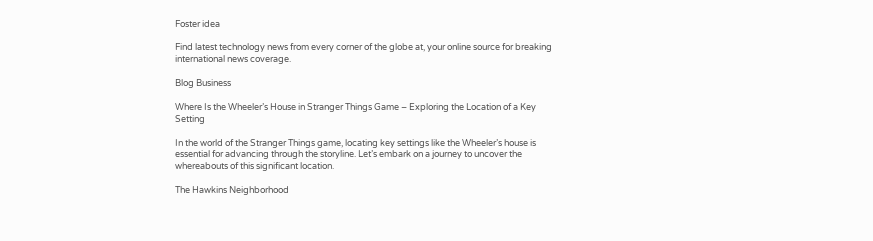Foster idea

Find latest technology news from every corner of the globe at, your online source for breaking international news coverage.

Blog Business

Where Is the Wheeler’s House in Stranger Things Game – Exploring the Location of a Key Setting

In the world of the Stranger Things game, locating key settings like the Wheeler’s house is essential for advancing through the storyline. Let’s embark on a journey to uncover the whereabouts of this significant location.

The Hawkins Neighborhood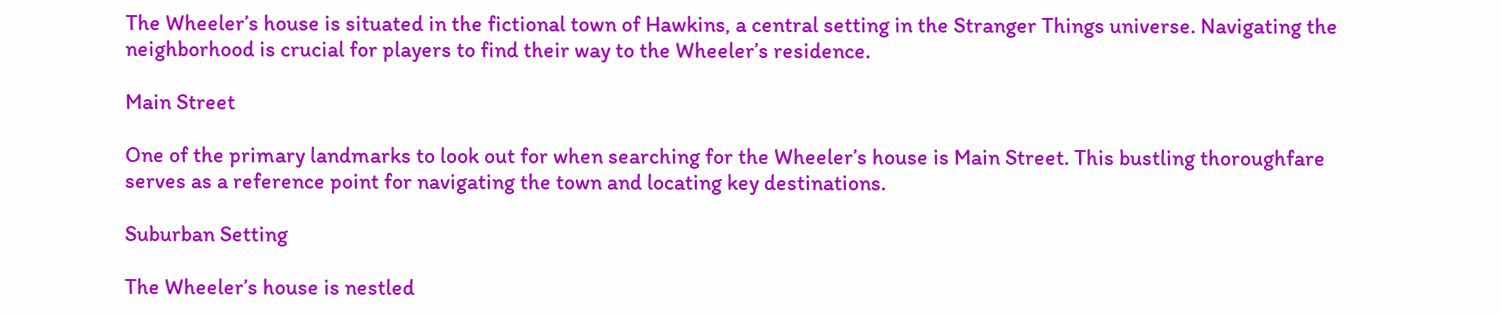The Wheeler’s house is situated in the fictional town of Hawkins, a central setting in the Stranger Things universe. Navigating the neighborhood is crucial for players to find their way to the Wheeler’s residence.

Main Street

One of the primary landmarks to look out for when searching for the Wheeler’s house is Main Street. This bustling thoroughfare serves as a reference point for navigating the town and locating key destinations.

Suburban Setting

The Wheeler’s house is nestled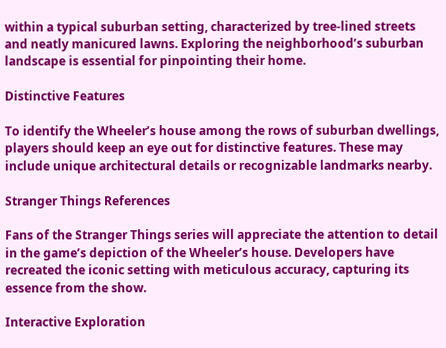within a typical suburban setting, characterized by tree-lined streets and neatly manicured lawns. Exploring the neighborhood’s suburban landscape is essential for pinpointing their home.

Distinctive Features

To identify the Wheeler’s house among the rows of suburban dwellings, players should keep an eye out for distinctive features. These may include unique architectural details or recognizable landmarks nearby.

Stranger Things References

Fans of the Stranger Things series will appreciate the attention to detail in the game’s depiction of the Wheeler’s house. Developers have recreated the iconic setting with meticulous accuracy, capturing its essence from the show.

Interactive Exploration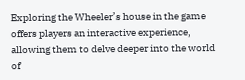Exploring the Wheeler’s house in the game offers players an interactive experience, allowing them to delve deeper into the world of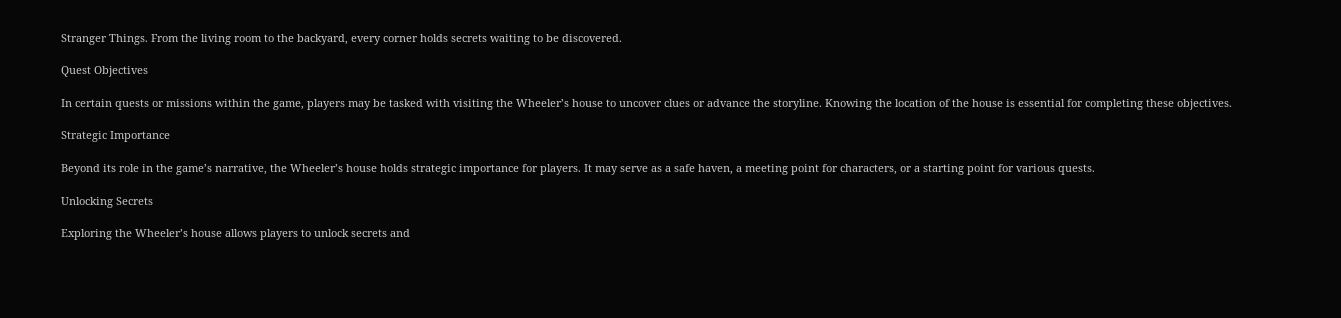Stranger Things. From the living room to the backyard, every corner holds secrets waiting to be discovered.

Quest Objectives

In certain quests or missions within the game, players may be tasked with visiting the Wheeler’s house to uncover clues or advance the storyline. Knowing the location of the house is essential for completing these objectives.

Strategic Importance

Beyond its role in the game’s narrative, the Wheeler’s house holds strategic importance for players. It may serve as a safe haven, a meeting point for characters, or a starting point for various quests.

Unlocking Secrets

Exploring the Wheeler’s house allows players to unlock secrets and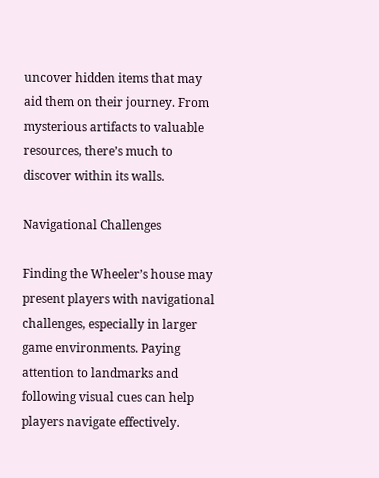uncover hidden items that may aid them on their journey. From mysterious artifacts to valuable resources, there’s much to discover within its walls.

Navigational Challenges

Finding the Wheeler’s house may present players with navigational challenges, especially in larger game environments. Paying attention to landmarks and following visual cues can help players navigate effectively.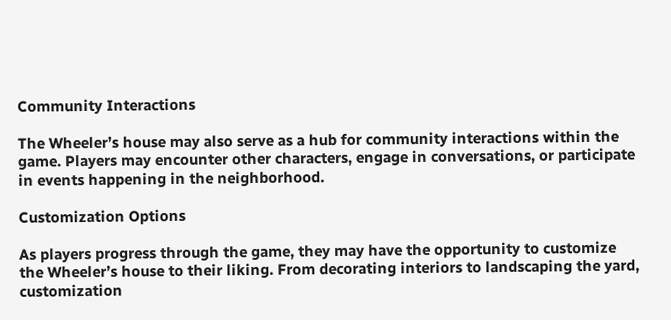Community Interactions

The Wheeler’s house may also serve as a hub for community interactions within the game. Players may encounter other characters, engage in conversations, or participate in events happening in the neighborhood.

Customization Options

As players progress through the game, they may have the opportunity to customize the Wheeler’s house to their liking. From decorating interiors to landscaping the yard, customization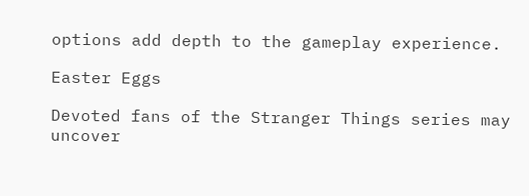options add depth to the gameplay experience.

Easter Eggs

Devoted fans of the Stranger Things series may uncover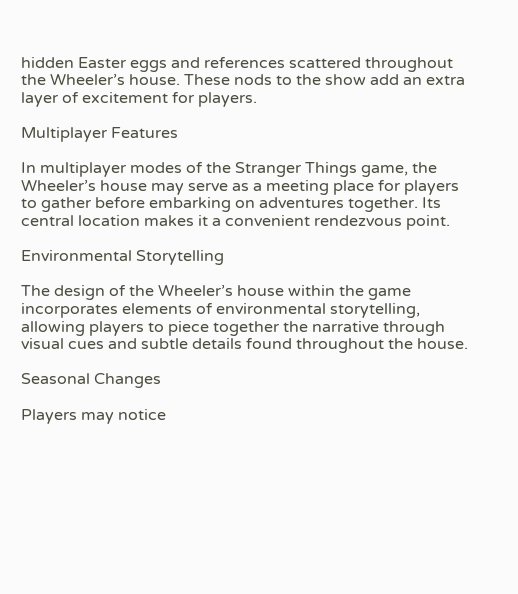hidden Easter eggs and references scattered throughout the Wheeler’s house. These nods to the show add an extra layer of excitement for players.

Multiplayer Features

In multiplayer modes of the Stranger Things game, the Wheeler’s house may serve as a meeting place for players to gather before embarking on adventures together. Its central location makes it a convenient rendezvous point.

Environmental Storytelling

The design of the Wheeler’s house within the game incorporates elements of environmental storytelling, allowing players to piece together the narrative through visual cues and subtle details found throughout the house.

Seasonal Changes

Players may notice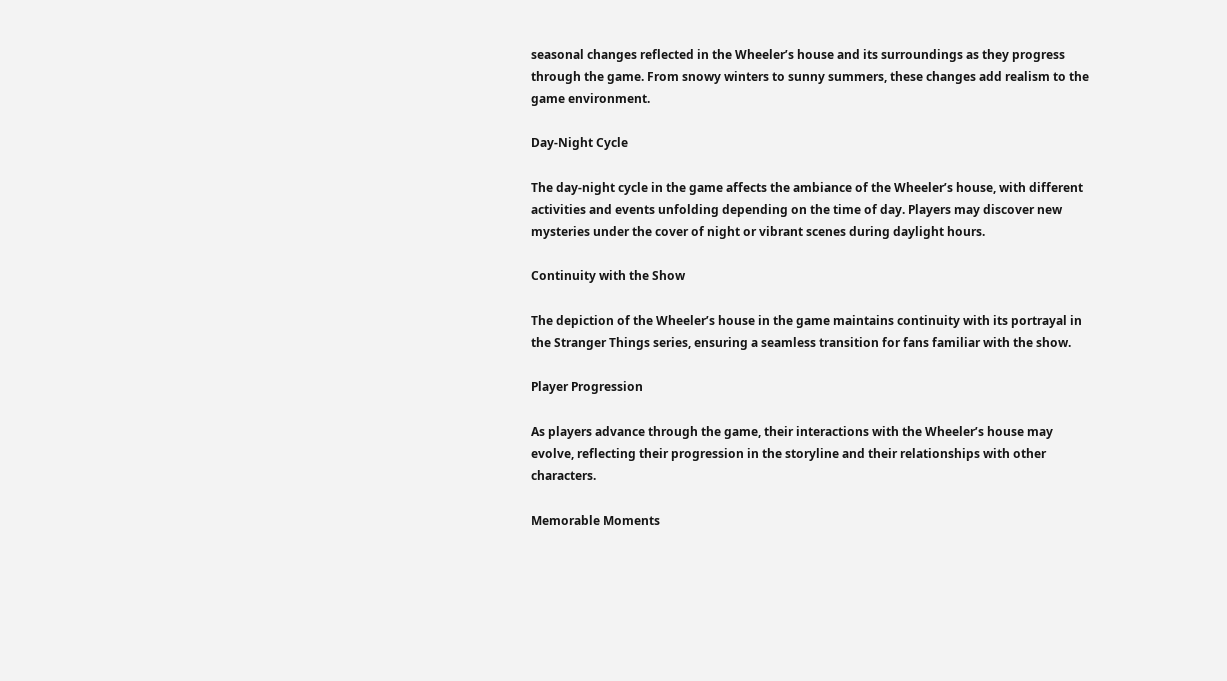seasonal changes reflected in the Wheeler’s house and its surroundings as they progress through the game. From snowy winters to sunny summers, these changes add realism to the game environment.

Day-Night Cycle

The day-night cycle in the game affects the ambiance of the Wheeler’s house, with different activities and events unfolding depending on the time of day. Players may discover new mysteries under the cover of night or vibrant scenes during daylight hours.

Continuity with the Show

The depiction of the Wheeler’s house in the game maintains continuity with its portrayal in the Stranger Things series, ensuring a seamless transition for fans familiar with the show.

Player Progression

As players advance through the game, their interactions with the Wheeler’s house may evolve, reflecting their progression in the storyline and their relationships with other characters.

Memorable Moments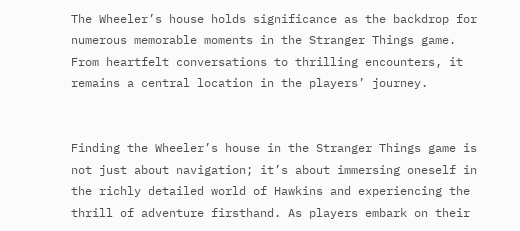The Wheeler’s house holds significance as the backdrop for numerous memorable moments in the Stranger Things game. From heartfelt conversations to thrilling encounters, it remains a central location in the players’ journey.


Finding the Wheeler’s house in the Stranger Things game is not just about navigation; it’s about immersing oneself in the richly detailed world of Hawkins and experiencing the thrill of adventure firsthand. As players embark on their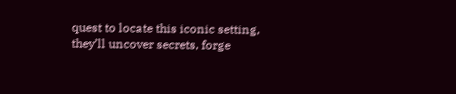quest to locate this iconic setting, they’ll uncover secrets, forge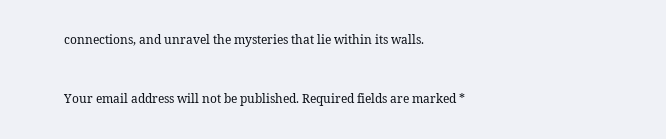connections, and unravel the mysteries that lie within its walls.


Your email address will not be published. Required fields are marked *